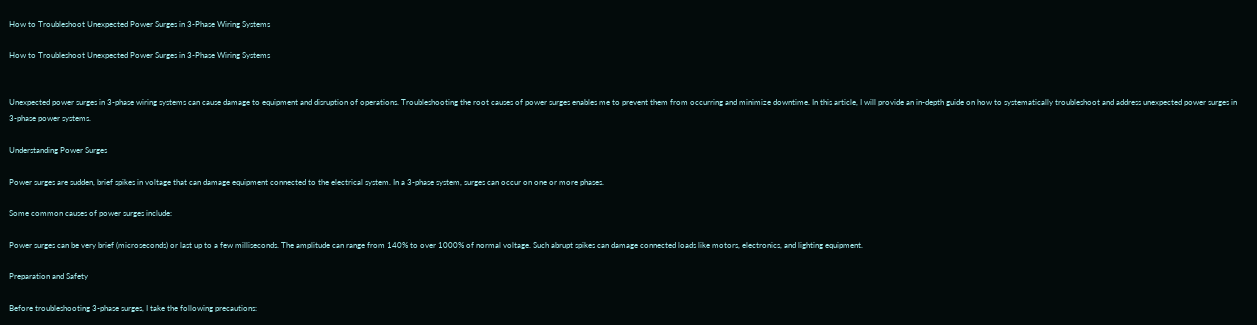How to Troubleshoot Unexpected Power Surges in 3-Phase Wiring Systems

How to Troubleshoot Unexpected Power Surges in 3-Phase Wiring Systems


Unexpected power surges in 3-phase wiring systems can cause damage to equipment and disruption of operations. Troubleshooting the root causes of power surges enables me to prevent them from occurring and minimize downtime. In this article, I will provide an in-depth guide on how to systematically troubleshoot and address unexpected power surges in 3-phase power systems.

Understanding Power Surges

Power surges are sudden, brief spikes in voltage that can damage equipment connected to the electrical system. In a 3-phase system, surges can occur on one or more phases.

Some common causes of power surges include:

Power surges can be very brief (microseconds) or last up to a few milliseconds. The amplitude can range from 140% to over 1000% of normal voltage. Such abrupt spikes can damage connected loads like motors, electronics, and lighting equipment.

Preparation and Safety

Before troubleshooting 3-phase surges, I take the following precautions: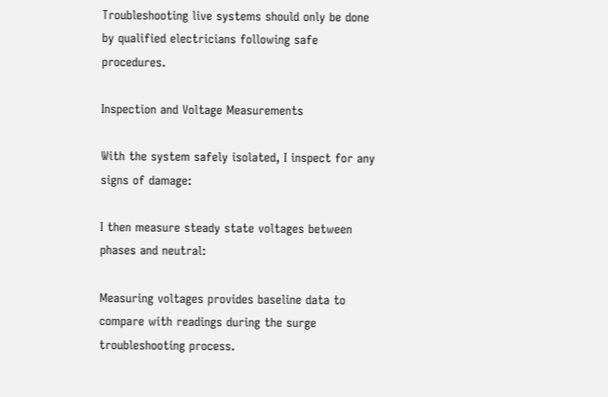Troubleshooting live systems should only be done by qualified electricians following safe procedures.

Inspection and Voltage Measurements

With the system safely isolated, I inspect for any signs of damage:

I then measure steady state voltages between phases and neutral:

Measuring voltages provides baseline data to compare with readings during the surge troubleshooting process.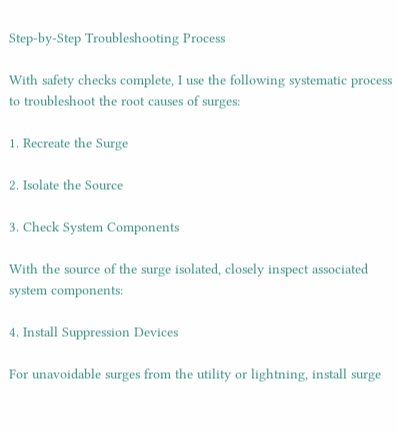Step-by-Step Troubleshooting Process

With safety checks complete, I use the following systematic process to troubleshoot the root causes of surges:

1. Recreate the Surge

2. Isolate the Source

3. Check System Components

With the source of the surge isolated, closely inspect associated system components:

4. Install Suppression Devices

For unavoidable surges from the utility or lightning, install surge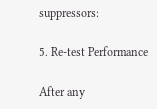suppressors:

5. Re-test Performance

After any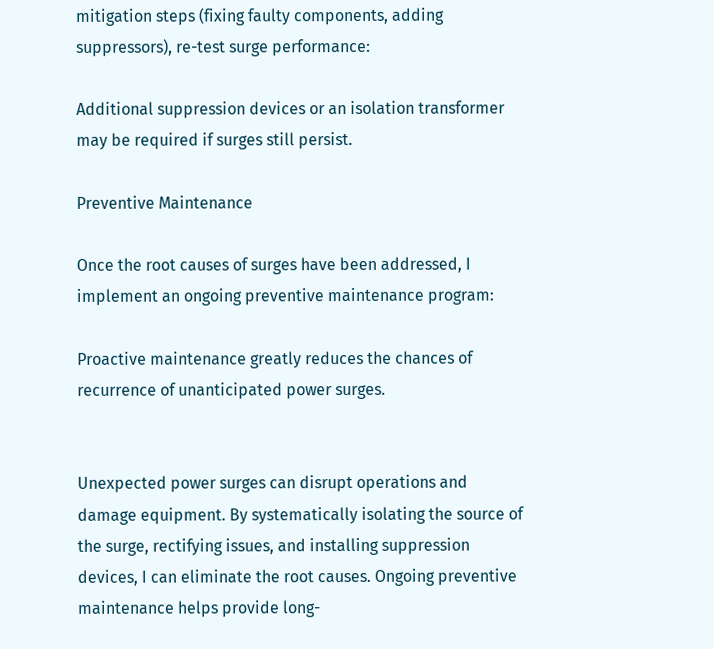mitigation steps (fixing faulty components, adding suppressors), re-test surge performance:

Additional suppression devices or an isolation transformer may be required if surges still persist.

Preventive Maintenance

Once the root causes of surges have been addressed, I implement an ongoing preventive maintenance program:

Proactive maintenance greatly reduces the chances of recurrence of unanticipated power surges.


Unexpected power surges can disrupt operations and damage equipment. By systematically isolating the source of the surge, rectifying issues, and installing suppression devices, I can eliminate the root causes. Ongoing preventive maintenance helps provide long-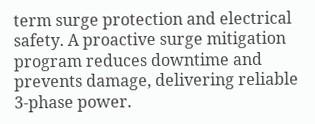term surge protection and electrical safety. A proactive surge mitigation program reduces downtime and prevents damage, delivering reliable 3-phase power.